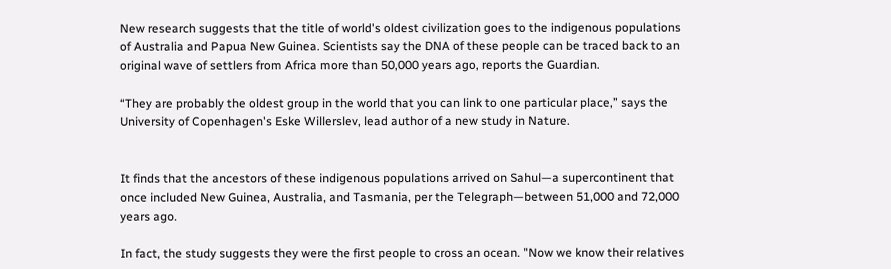New research suggests that the title of world's oldest civilization goes to the indigenous populations of Australia and Papua New Guinea. Scientists say the DNA of these people can be traced back to an original wave of settlers from Africa more than 50,000 years ago, reports the Guardian.

“They are probably the oldest group in the world that you can link to one particular place,” says the University of Copenhagen's Eske Willerslev, lead author of a new study in Nature.


It finds that the ancestors of these indigenous populations arrived on Sahul—a supercontinent that once included New Guinea, Australia, and Tasmania, per the Telegraph—between 51,000 and 72,000 years ago.

In fact, the study suggests they were the first people to cross an ocean. "Now we know their relatives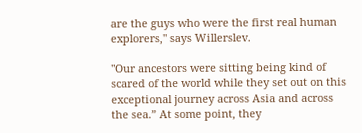are the guys who were the first real human explorers," says Willerslev.

"Our ancestors were sitting being kind of scared of the world while they set out on this exceptional journey across Asia and across the sea.” At some point, they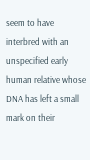seem to have interbred with an unspecified early human relative whose DNA has left a small mark on their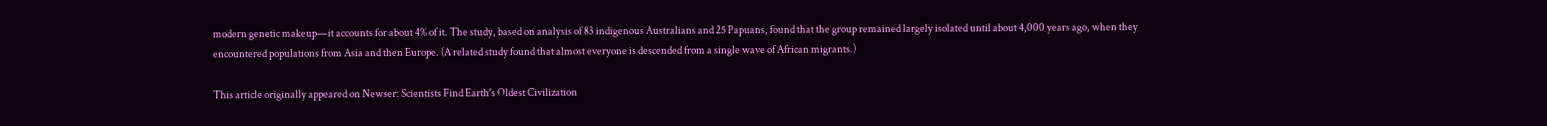modern genetic makeup—it accounts for about 4% of it. The study, based on analysis of 83 indigenous Australians and 25 Papuans, found that the group remained largely isolated until about 4,000 years ago, when they encountered populations from Asia and then Europe. (A related study found that almost everyone is descended from a single wave of African migrants.)

This article originally appeared on Newser: Scientists Find Earth's Oldest Civilization